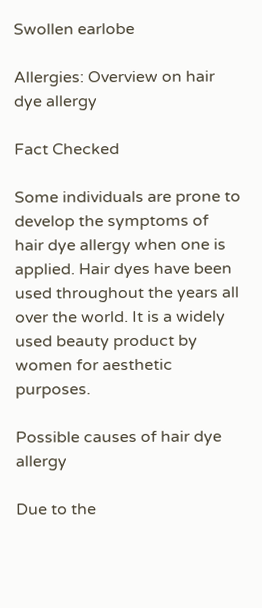Swollen earlobe

Allergies: Overview on hair dye allergy

Fact Checked

Some individuals are prone to develop the symptoms of hair dye allergy when one is applied. Hair dyes have been used throughout the years all over the world. It is a widely used beauty product by women for aesthetic purposes.

Possible causes of hair dye allergy

Due to the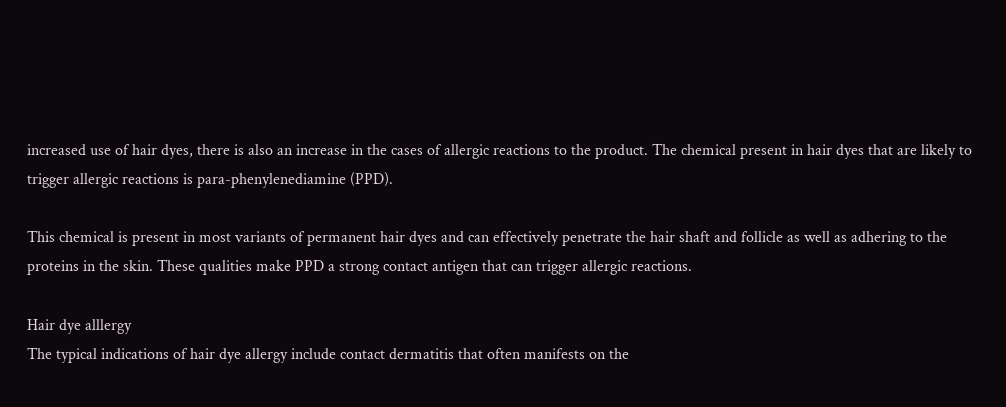increased use of hair dyes, there is also an increase in the cases of allergic reactions to the product. The chemical present in hair dyes that are likely to trigger allergic reactions is para-phenylenediamine (PPD).

This chemical is present in most variants of permanent hair dyes and can effectively penetrate the hair shaft and follicle as well as adhering to the proteins in the skin. These qualities make PPD a strong contact antigen that can trigger allergic reactions.

Hair dye alllergy
The typical indications of hair dye allergy include contact dermatitis that often manifests on the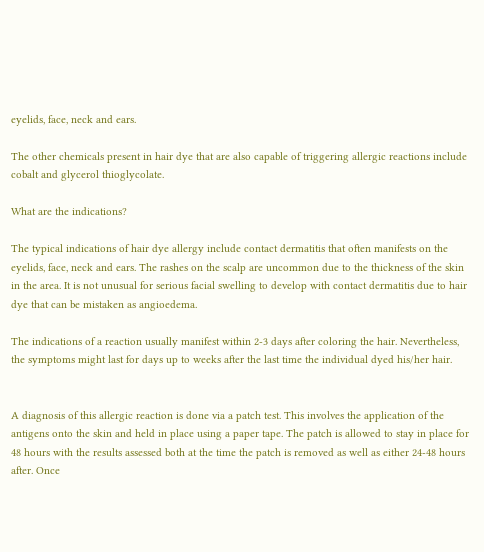eyelids, face, neck and ears.

The other chemicals present in hair dye that are also capable of triggering allergic reactions include cobalt and glycerol thioglycolate.

What are the indications?

The typical indications of hair dye allergy include contact dermatitis that often manifests on the eyelids, face, neck and ears. The rashes on the scalp are uncommon due to the thickness of the skin in the area. It is not unusual for serious facial swelling to develop with contact dermatitis due to hair dye that can be mistaken as angioedema.

The indications of a reaction usually manifest within 2-3 days after coloring the hair. Nevertheless, the symptoms might last for days up to weeks after the last time the individual dyed his/her hair.


A diagnosis of this allergic reaction is done via a patch test. This involves the application of the antigens onto the skin and held in place using a paper tape. The patch is allowed to stay in place for 48 hours with the results assessed both at the time the patch is removed as well as either 24-48 hours after. Once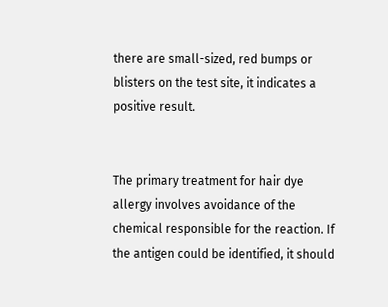there are small-sized, red bumps or blisters on the test site, it indicates a positive result.


The primary treatment for hair dye allergy involves avoidance of the chemical responsible for the reaction. If the antigen could be identified, it should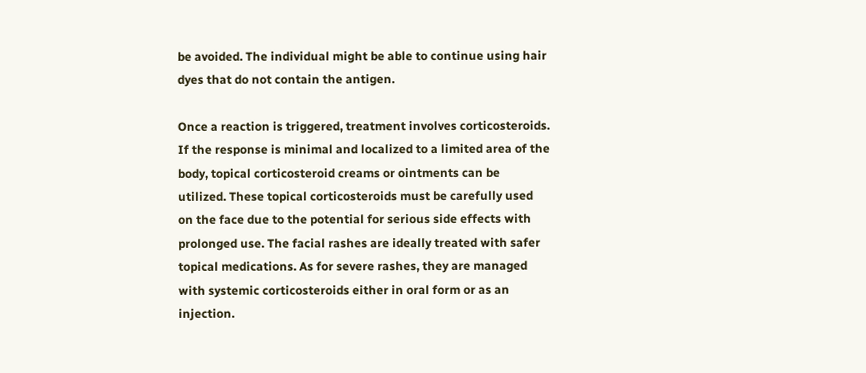be avoided. The individual might be able to continue using hair dyes that do not contain the antigen.

Once a reaction is triggered, treatment involves corticosteroids. If the response is minimal and localized to a limited area of the body, topical corticosteroid creams or ointments can be utilized. These topical corticosteroids must be carefully used on the face due to the potential for serious side effects with prolonged use. The facial rashes are ideally treated with safer topical medications. As for severe rashes, they are managed with systemic corticosteroids either in oral form or as an injection.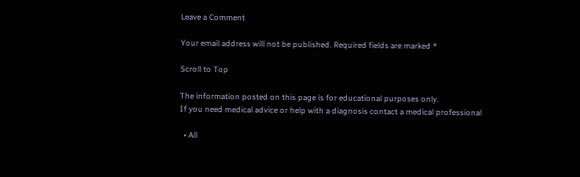Leave a Comment

Your email address will not be published. Required fields are marked *

Scroll to Top

The information posted on this page is for educational purposes only.
If you need medical advice or help with a diagnosis contact a medical professional

  • All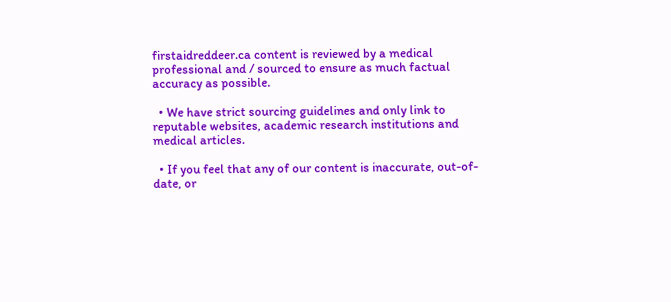firstaidreddeer.ca content is reviewed by a medical professional and / sourced to ensure as much factual accuracy as possible.

  • We have strict sourcing guidelines and only link to reputable websites, academic research institutions and medical articles.

  • If you feel that any of our content is inaccurate, out-of-date, or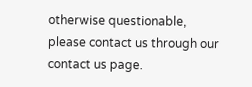otherwise questionable, please contact us through our contact us page.